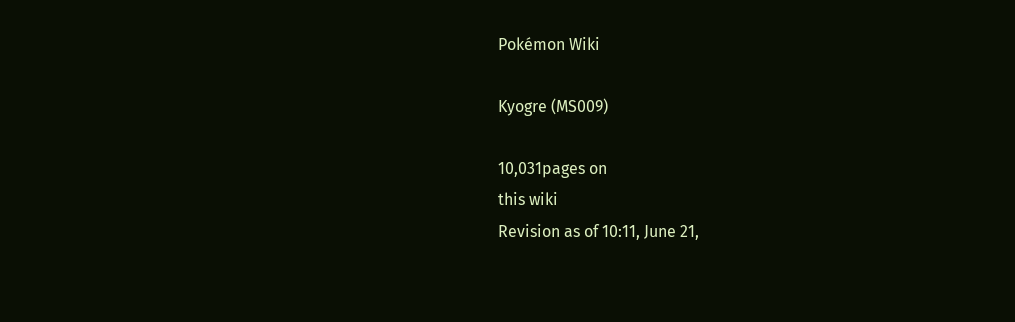Pokémon Wiki

Kyogre (MS009)

10,031pages on
this wiki
Revision as of 10:11, June 21,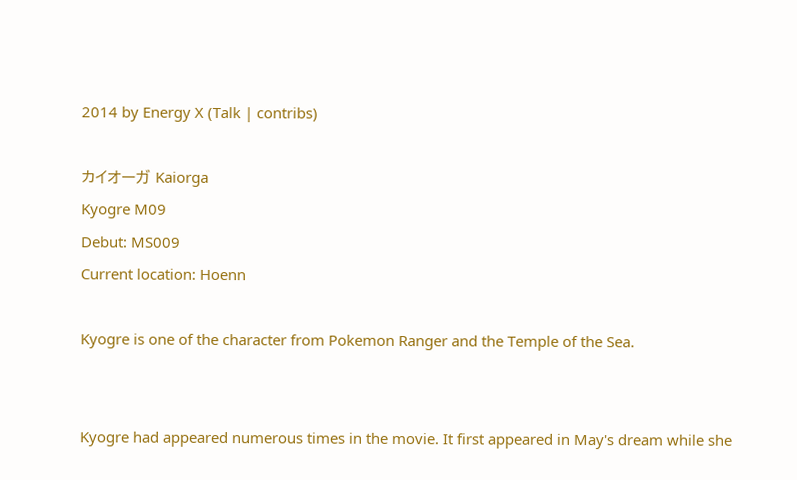2014 by Energy X (Talk | contribs)

カイオーガ Kaiorga
Kyogre M09
Debut: MS009
Current location: Hoenn

Kyogre is one of the character from Pokemon Ranger and the Temple of the Sea.


Kyogre had appeared numerous times in the movie. It first appeared in May's dream while she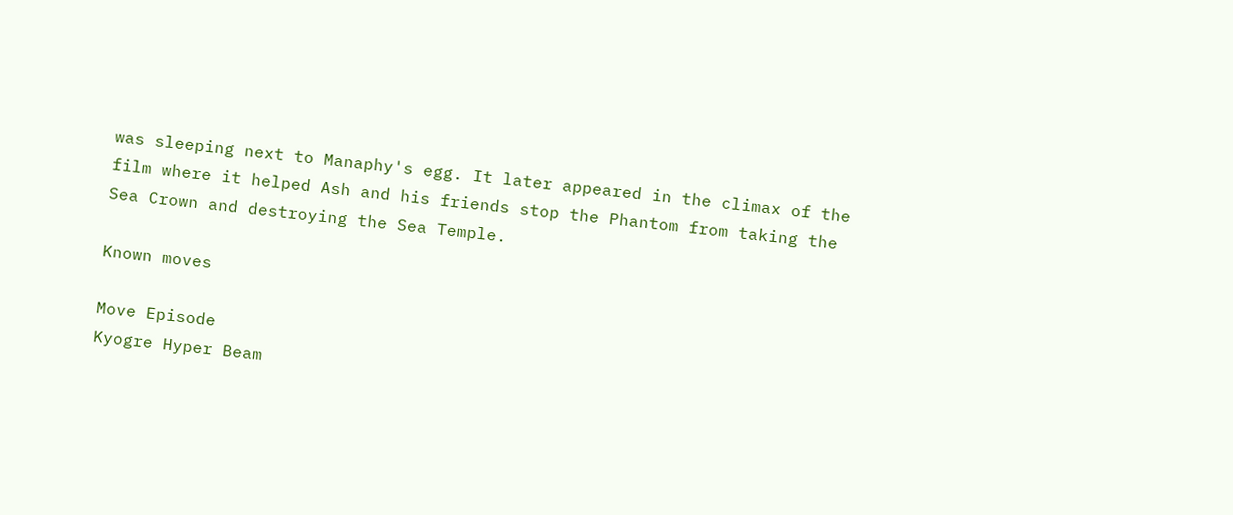was sleeping next to Manaphy's egg. It later appeared in the climax of the film where it helped Ash and his friends stop the Phantom from taking the Sea Crown and destroying the Sea Temple.

Known moves

Move Episode
Kyogre Hyper Beam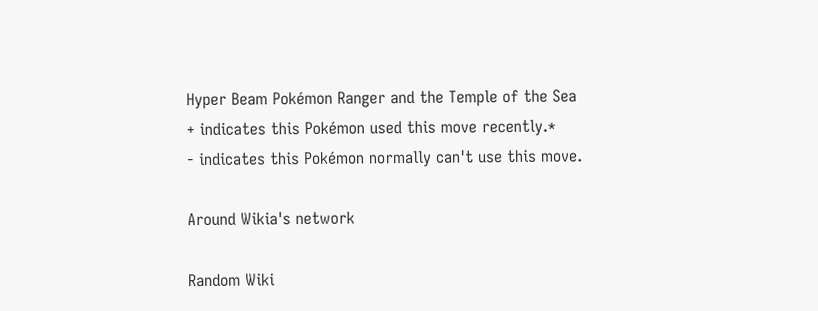Hyper Beam Pokémon Ranger and the Temple of the Sea
+ indicates this Pokémon used this move recently.*
- indicates this Pokémon normally can't use this move.

Around Wikia's network

Random Wiki